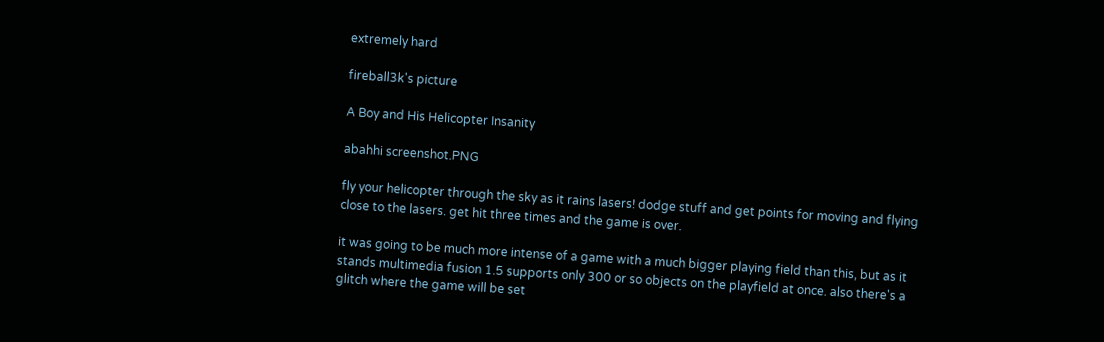extremely hard

fireball3k's picture

A Boy and His Helicopter Insanity

abahhi screenshot.PNG

fly your helicopter through the sky as it rains lasers! dodge stuff and get points for moving and flying close to the lasers. get hit three times and the game is over.

it was going to be much more intense of a game with a much bigger playing field than this, but as it stands multimedia fusion 1.5 supports only 300 or so objects on the playfield at once. also there's a glitch where the game will be set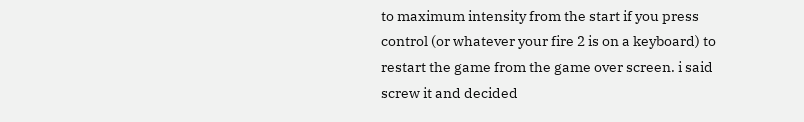to maximum intensity from the start if you press control (or whatever your fire 2 is on a keyboard) to restart the game from the game over screen. i said screw it and decided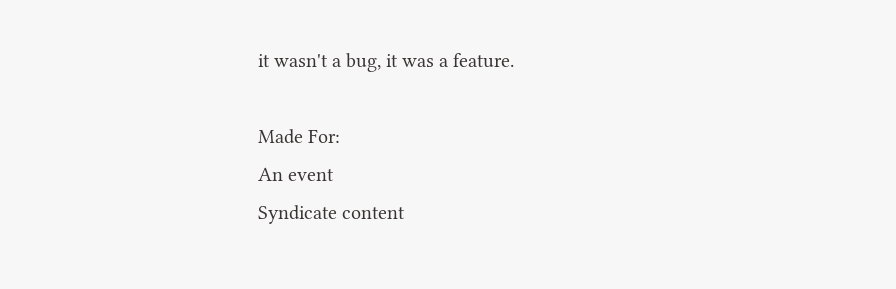it wasn't a bug, it was a feature.

Made For:
An event
Syndicate content